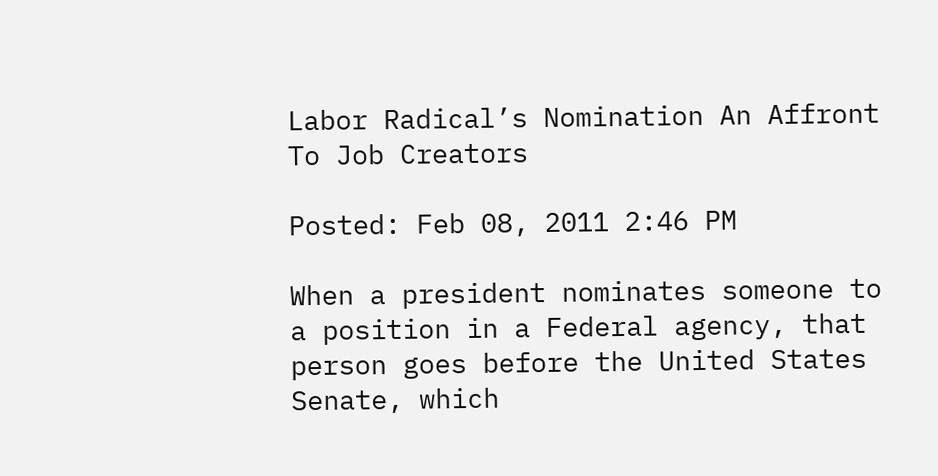Labor Radical’s Nomination An Affront To Job Creators

Posted: Feb 08, 2011 2:46 PM

When a president nominates someone to a position in a Federal agency, that person goes before the United States Senate, which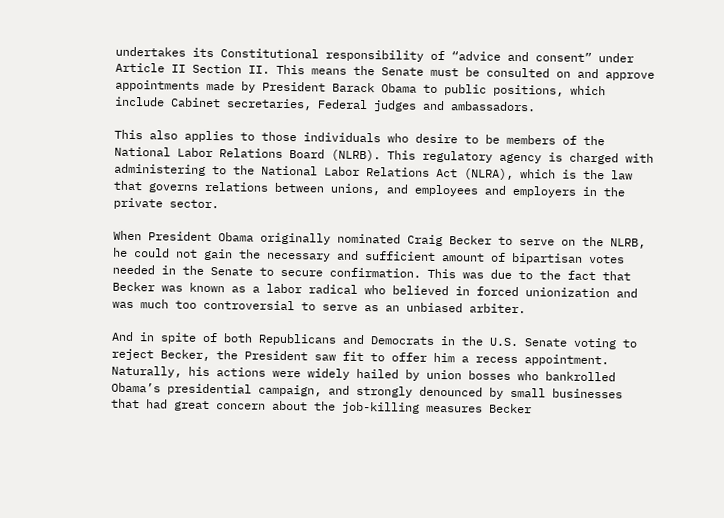undertakes its Constitutional responsibility of “advice and consent” under Article II Section II. This means the Senate must be consulted on and approve appointments made by President Barack Obama to public positions, which include Cabinet secretaries, Federal judges and ambassadors.

This also applies to those individuals who desire to be members of the National Labor Relations Board (NLRB). This regulatory agency is charged with administering to the National Labor Relations Act (NLRA), which is the law that governs relations between unions, and employees and employers in the private sector.

When President Obama originally nominated Craig Becker to serve on the NLRB, he could not gain the necessary and sufficient amount of bipartisan votes needed in the Senate to secure confirmation. This was due to the fact that Becker was known as a labor radical who believed in forced unionization and was much too controversial to serve as an unbiased arbiter.

And in spite of both Republicans and Democrats in the U.S. Senate voting to reject Becker, the President saw fit to offer him a recess appointment. Naturally, his actions were widely hailed by union bosses who bankrolled Obama’s presidential campaign, and strongly denounced by small businesses that had great concern about the job-killing measures Becker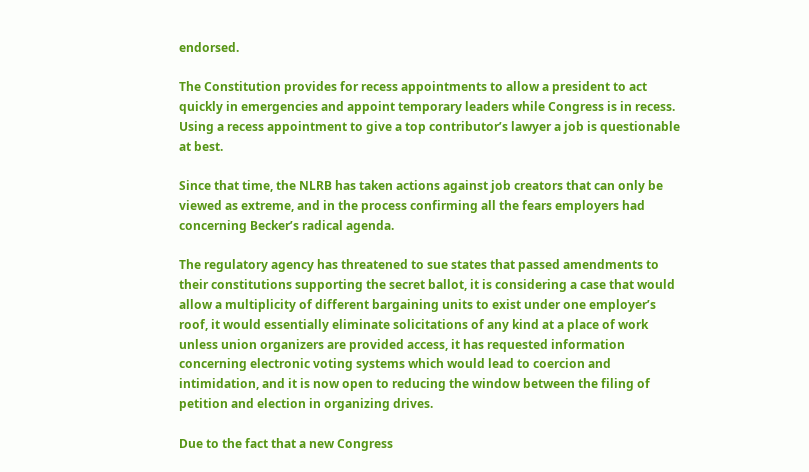endorsed.

The Constitution provides for recess appointments to allow a president to act quickly in emergencies and appoint temporary leaders while Congress is in recess. Using a recess appointment to give a top contributor’s lawyer a job is questionable at best.

Since that time, the NLRB has taken actions against job creators that can only be viewed as extreme, and in the process confirming all the fears employers had concerning Becker’s radical agenda.

The regulatory agency has threatened to sue states that passed amendments to their constitutions supporting the secret ballot, it is considering a case that would allow a multiplicity of different bargaining units to exist under one employer’s roof, it would essentially eliminate solicitations of any kind at a place of work unless union organizers are provided access, it has requested information concerning electronic voting systems which would lead to coercion and intimidation, and it is now open to reducing the window between the filing of petition and election in organizing drives.

Due to the fact that a new Congress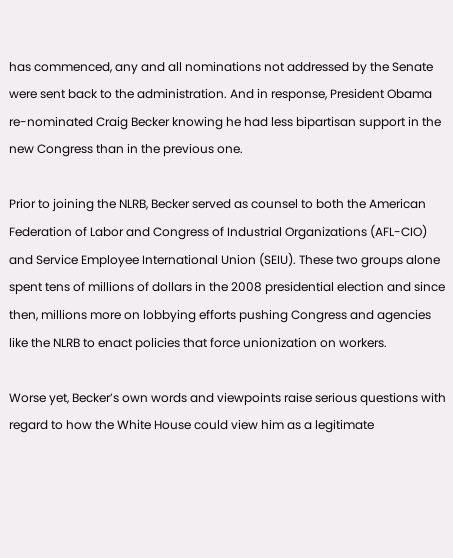has commenced, any and all nominations not addressed by the Senate were sent back to the administration. And in response, President Obama re-nominated Craig Becker knowing he had less bipartisan support in the new Congress than in the previous one.

Prior to joining the NLRB, Becker served as counsel to both the American Federation of Labor and Congress of Industrial Organizations (AFL-CIO) and Service Employee International Union (SEIU). These two groups alone spent tens of millions of dollars in the 2008 presidential election and since then, millions more on lobbying efforts pushing Congress and agencies like the NLRB to enact policies that force unionization on workers.

Worse yet, Becker’s own words and viewpoints raise serious questions with regard to how the White House could view him as a legitimate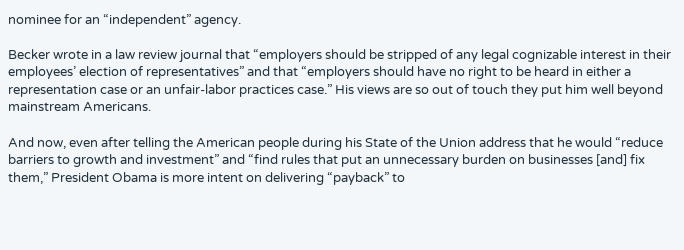nominee for an “independent” agency.

Becker wrote in a law review journal that “employers should be stripped of any legal cognizable interest in their employees’ election of representatives” and that “employers should have no right to be heard in either a representation case or an unfair-labor practices case.” His views are so out of touch they put him well beyond mainstream Americans.

And now, even after telling the American people during his State of the Union address that he would “reduce barriers to growth and investment” and “find rules that put an unnecessary burden on businesses [and] fix them,” President Obama is more intent on delivering “payback” to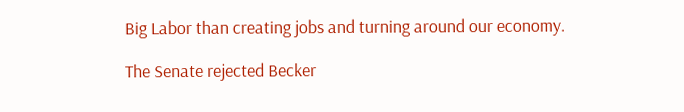Big Labor than creating jobs and turning around our economy.

The Senate rejected Becker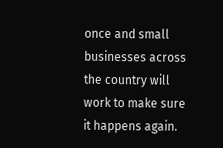once and small businesses across the country will work to make sure it happens again.